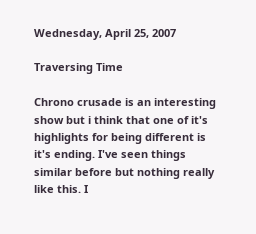Wednesday, April 25, 2007

Traversing Time

Chrono crusade is an interesting show but i think that one of it's highlights for being different is it's ending. I've seen things similar before but nothing really like this. I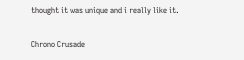thought it was unique and i really like it.

Chrono Crusade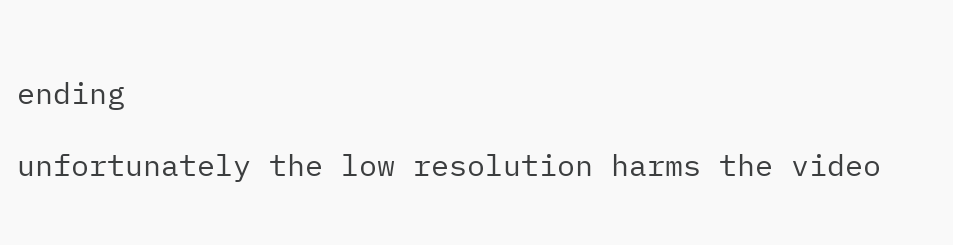ending

unfortunately the low resolution harms the video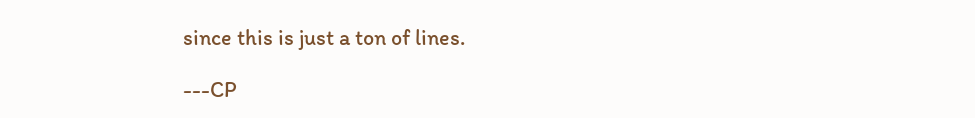since this is just a ton of lines.

---CP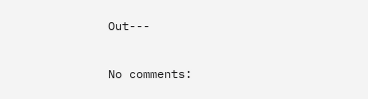Out---

No comments: